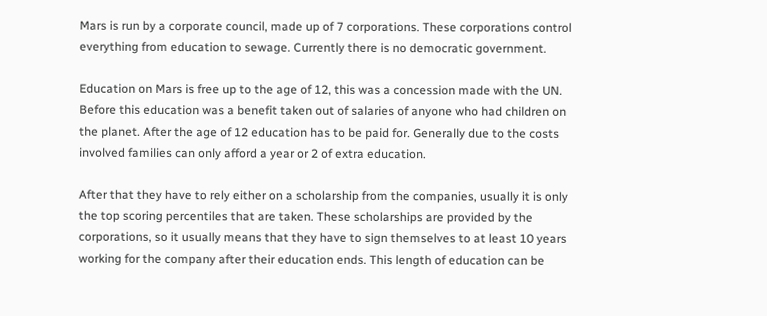Mars is run by a corporate council, made up of 7 corporations. These corporations control everything from education to sewage. Currently there is no democratic government.

Education on Mars is free up to the age of 12, this was a concession made with the UN. Before this education was a benefit taken out of salaries of anyone who had children on the planet. After the age of 12 education has to be paid for. Generally due to the costs involved families can only afford a year or 2 of extra education.

After that they have to rely either on a scholarship from the companies, usually it is only the top scoring percentiles that are taken. These scholarships are provided by the corporations, so it usually means that they have to sign themselves to at least 10 years working for the company after their education ends. This length of education can be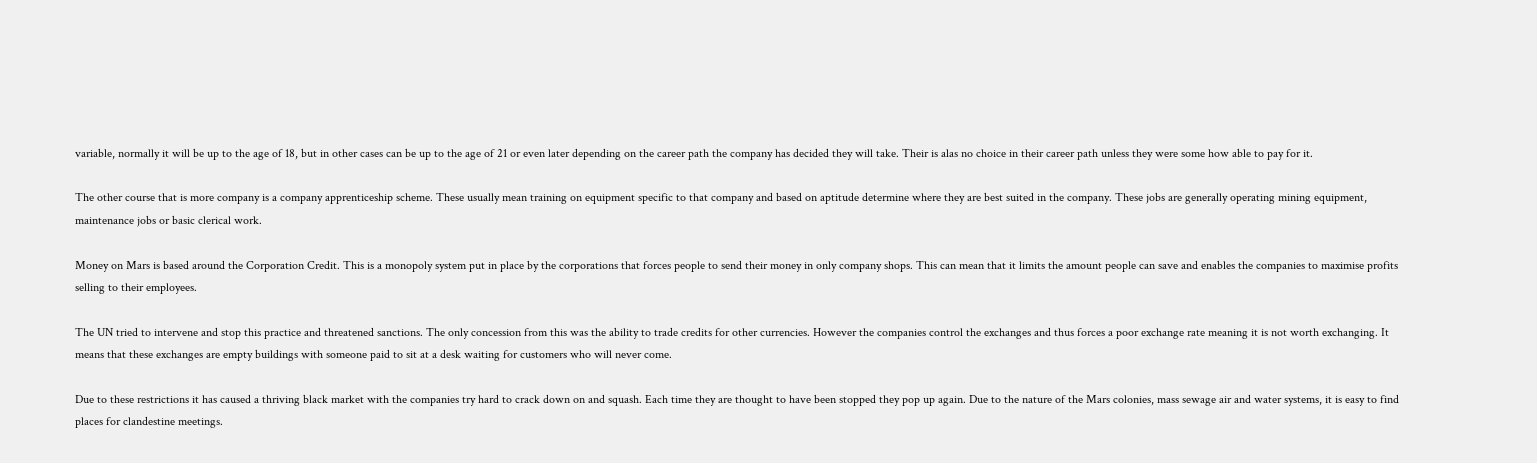variable, normally it will be up to the age of 18, but in other cases can be up to the age of 21 or even later depending on the career path the company has decided they will take. Their is alas no choice in their career path unless they were some how able to pay for it.

The other course that is more company is a company apprenticeship scheme. These usually mean training on equipment specific to that company and based on aptitude determine where they are best suited in the company. These jobs are generally operating mining equipment, maintenance jobs or basic clerical work.

Money on Mars is based around the Corporation Credit. This is a monopoly system put in place by the corporations that forces people to send their money in only company shops. This can mean that it limits the amount people can save and enables the companies to maximise profits selling to their employees.

The UN tried to intervene and stop this practice and threatened sanctions. The only concession from this was the ability to trade credits for other currencies. However the companies control the exchanges and thus forces a poor exchange rate meaning it is not worth exchanging. It means that these exchanges are empty buildings with someone paid to sit at a desk waiting for customers who will never come.

Due to these restrictions it has caused a thriving black market with the companies try hard to crack down on and squash. Each time they are thought to have been stopped they pop up again. Due to the nature of the Mars colonies, mass sewage air and water systems, it is easy to find places for clandestine meetings.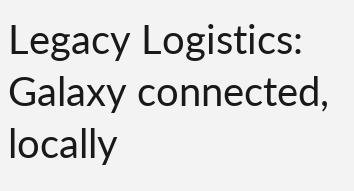Legacy Logistics: Galaxy connected, locally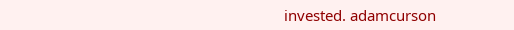invested. adamcurson